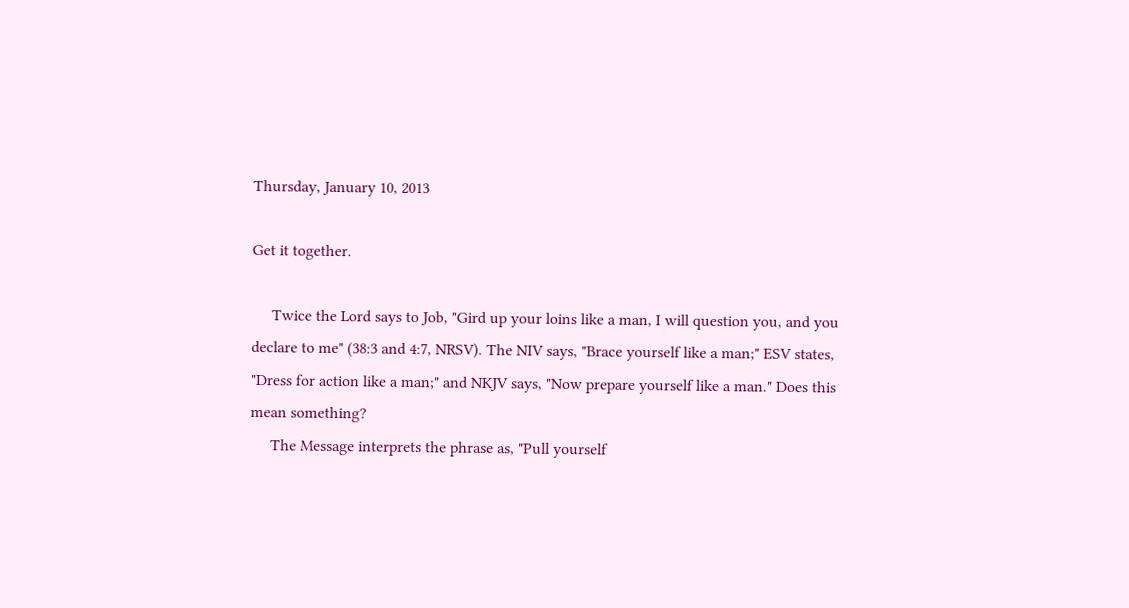Thursday, January 10, 2013

Get it together.

     Twice the Lord says to Job, "Gird up your loins like a man, I will question you, and you declare to me" (38:3 and 4:7, NRSV). The NIV says, "Brace yourself like a man;" ESV states, "Dress for action like a man;" and NKJV says, "Now prepare yourself like a man." Does this mean something?
     The Message interprets the phrase as, "Pull yourself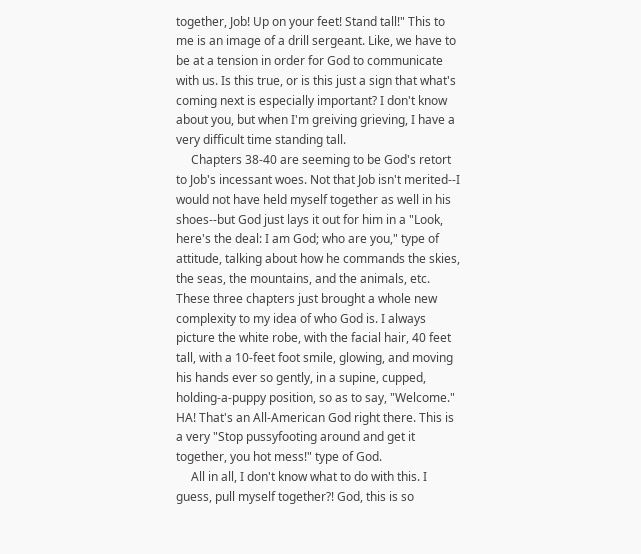together, Job! Up on your feet! Stand tall!" This to me is an image of a drill sergeant. Like, we have to be at a tension in order for God to communicate with us. Is this true, or is this just a sign that what's coming next is especially important? I don't know about you, but when I'm greiving grieving, I have a very difficult time standing tall.
     Chapters 38-40 are seeming to be God's retort to Job's incessant woes. Not that Job isn't merited--I would not have held myself together as well in his shoes--but God just lays it out for him in a "Look, here's the deal: I am God; who are you," type of attitude, talking about how he commands the skies, the seas, the mountains, and the animals, etc. These three chapters just brought a whole new complexity to my idea of who God is. I always picture the white robe, with the facial hair, 40 feet tall, with a 10-feet foot smile, glowing, and moving his hands ever so gently, in a supine, cupped, holding-a-puppy position, so as to say, "Welcome." HA! That's an All-American God right there. This is a very "Stop pussyfooting around and get it together, you hot mess!" type of God.
     All in all, I don't know what to do with this. I guess, pull myself together?! God, this is so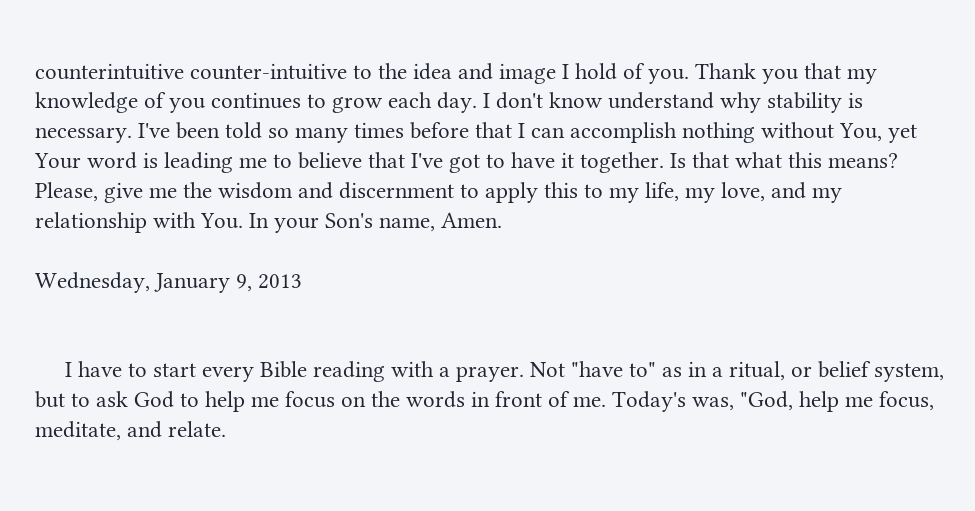counterintuitive counter-intuitive to the idea and image I hold of you. Thank you that my knowledge of you continues to grow each day. I don't know understand why stability is necessary. I've been told so many times before that I can accomplish nothing without You, yet Your word is leading me to believe that I've got to have it together. Is that what this means? Please, give me the wisdom and discernment to apply this to my life, my love, and my relationship with You. In your Son's name, Amen.

Wednesday, January 9, 2013


     I have to start every Bible reading with a prayer. Not "have to" as in a ritual, or belief system, but to ask God to help me focus on the words in front of me. Today's was, "God, help me focus, meditate, and relate.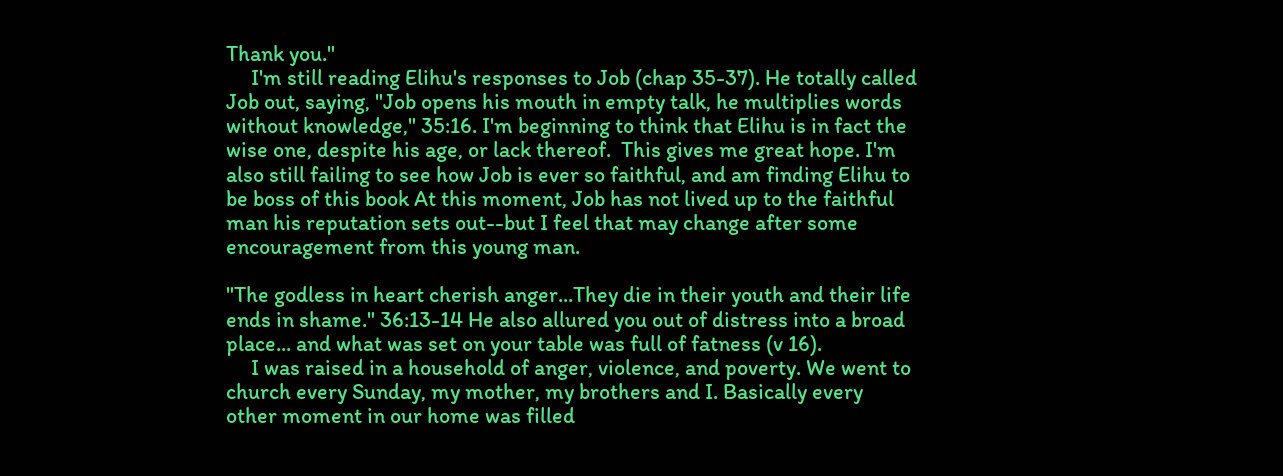Thank you."
     I'm still reading Elihu's responses to Job (chap 35-37). He totally called Job out, saying, "Job opens his mouth in empty talk, he multiplies words without knowledge," 35:16. I'm beginning to think that Elihu is in fact the wise one, despite his age, or lack thereof.  This gives me great hope. I'm also still failing to see how Job is ever so faithful, and am finding Elihu to be boss of this book At this moment, Job has not lived up to the faithful man his reputation sets out--but I feel that may change after some encouragement from this young man.

"The godless in heart cherish anger...They die in their youth and their life ends in shame." 36:13-14 He also allured you out of distress into a broad place... and what was set on your table was full of fatness (v 16).
     I was raised in a household of anger, violence, and poverty. We went to church every Sunday, my mother, my brothers and I. Basically every other moment in our home was filled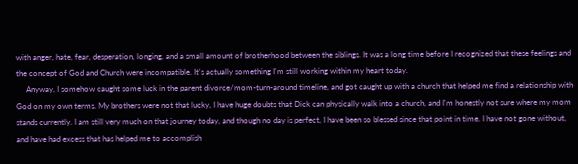with anger, hate, fear, desperation, longing, and a small amount of brotherhood between the siblings. It was a long time before I recognized that these feelings and the concept of God and Church were incompatible. It's actually something I'm still working within my heart today.
     Anyway, I somehow caught some luck in the parent divorce/mom-turn-around timeline, and got caught up with a church that helped me find a relationship with God on my own terms. My brothers were not that lucky, I have huge doubts that Dick can physically walk into a church, and I'm honestly not sure where my mom stands currently. I am still very much on that journey today, and though no day is perfect, I have been so blessed since that point in time. I have not gone without, and have had excess that has helped me to accomplish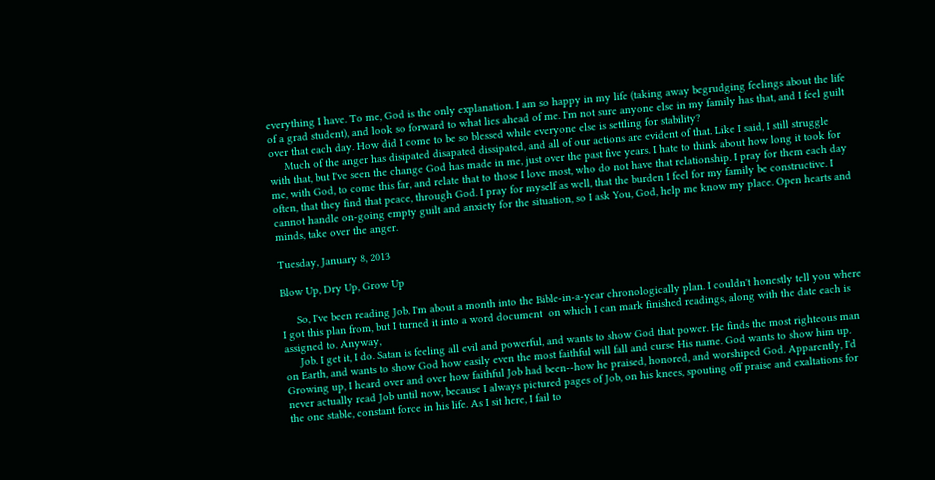everything I have. To me, God is the only explanation. I am so happy in my life (taking away begrudging feelings about the life of a grad student), and look so forward to what lies ahead of me. I'm not sure anyone else in my family has that, and I feel guilt over that each day. How did I come to be so blessed while everyone else is settling for stability?
     Much of the anger has disipated disapated dissipated, and all of our actions are evident of that. Like I said, I still struggle with that, but I've seen the change God has made in me, just over the past five years. I hate to think about how long it took for me, with God, to come this far, and relate that to those I love most, who do not have that relationship. I pray for them each day often, that they find that peace, through God. I pray for myself as well, that the burden I feel for my family be constructive. I cannot handle on-going empty guilt and anxiety for the situation, so I ask You, God, help me know my place. Open hearts and minds, take over the anger.

Tuesday, January 8, 2013

Blow Up, Dry Up, Grow Up

     So, I've been reading Job. I'm about a month into the Bible-in-a-year chronologically plan. I couldn't honestly tell you where I got this plan from, but I turned it into a word document  on which I can mark finished readings, along with the date each is assigned to. Anyway,
     Job. I get it, I do. Satan is feeling all evil and powerful, and wants to show God that power. He finds the most righteous man on Earth, and wants to show God how easily even the most faithful will fall and curse His name. God wants to show him up. Growing up, I heard over and over how faithful Job had been--how he praised, honored, and worshiped God. Apparently, I'd never actually read Job until now, because I always pictured pages of Job, on his knees, spouting off praise and exaltations for the one stable, constant force in his life. As I sit here, I fail to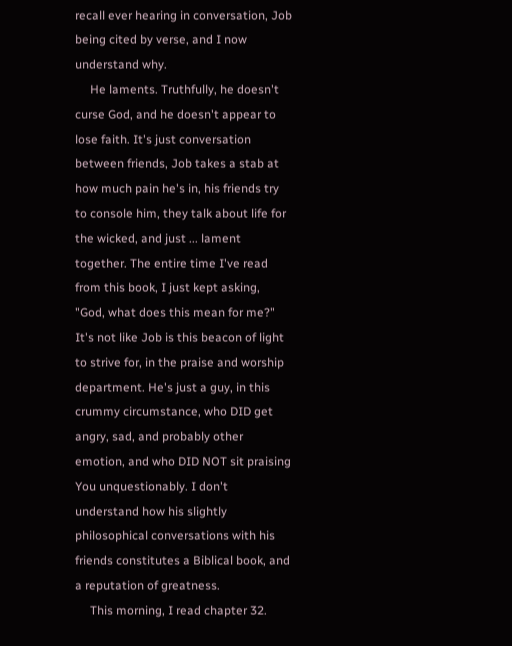recall ever hearing in conversation, Job being cited by verse, and I now understand why.
     He laments. Truthfully, he doesn't curse God, and he doesn't appear to lose faith. It's just conversation between friends, Job takes a stab at how much pain he's in, his friends try to console him, they talk about life for the wicked, and just ... lament together. The entire time I've read from this book, I just kept asking, "God, what does this mean for me?" It's not like Job is this beacon of light to strive for, in the praise and worship department. He's just a guy, in this crummy circumstance, who DID get angry, sad, and probably other emotion, and who DID NOT sit praising You unquestionably. I don't understand how his slightly philosophical conversations with his friends constitutes a Biblical book, and a reputation of greatness.
     This morning, I read chapter 32.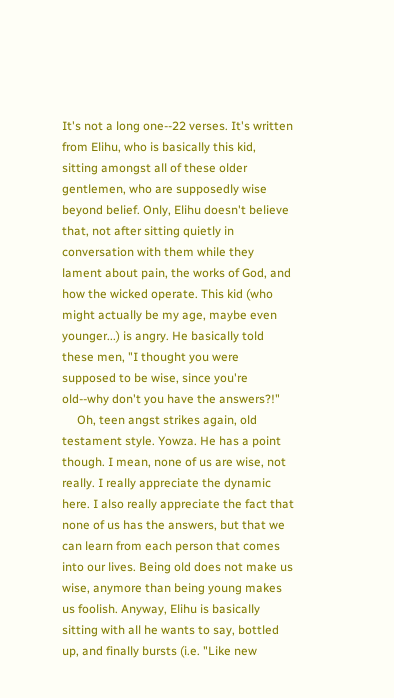It's not a long one--22 verses. It's written from Elihu, who is basically this kid, sitting amongst all of these older gentlemen, who are supposedly wise beyond belief. Only, Elihu doesn't believe that, not after sitting quietly in conversation with them while they lament about pain, the works of God, and how the wicked operate. This kid (who might actually be my age, maybe even younger...) is angry. He basically told these men, "I thought you were supposed to be wise, since you're old--why don't you have the answers?!"
     Oh, teen angst strikes again, old testament style. Yowza. He has a point though. I mean, none of us are wise, not really. I really appreciate the dynamic here. I also really appreciate the fact that none of us has the answers, but that we can learn from each person that comes into our lives. Being old does not make us wise, anymore than being young makes us foolish. Anyway, Elihu is basically sitting with all he wants to say, bottled up, and finally bursts (i.e. "Like new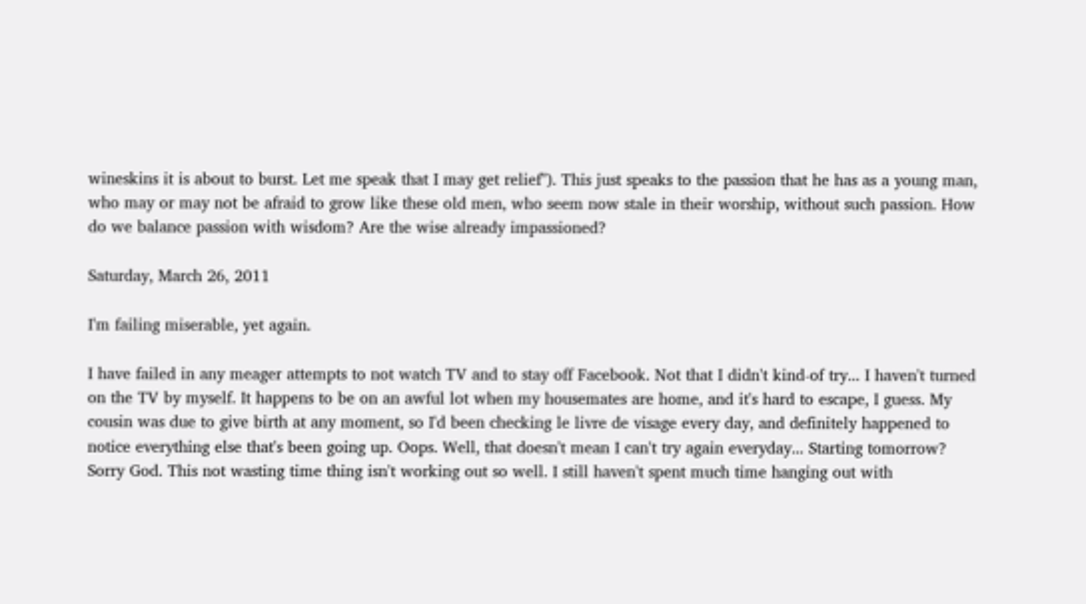wineskins it is about to burst. Let me speak that I may get relief"). This just speaks to the passion that he has as a young man, who may or may not be afraid to grow like these old men, who seem now stale in their worship, without such passion. How do we balance passion with wisdom? Are the wise already impassioned?

Saturday, March 26, 2011

I'm failing miserable, yet again.

I have failed in any meager attempts to not watch TV and to stay off Facebook. Not that I didn't kind-of try... I haven't turned on the TV by myself. It happens to be on an awful lot when my housemates are home, and it's hard to escape, I guess. My cousin was due to give birth at any moment, so I'd been checking le livre de visage every day, and definitely happened to notice everything else that's been going up. Oops. Well, that doesn't mean I can't try again everyday... Starting tomorrow?
Sorry God. This not wasting time thing isn't working out so well. I still haven't spent much time hanging out with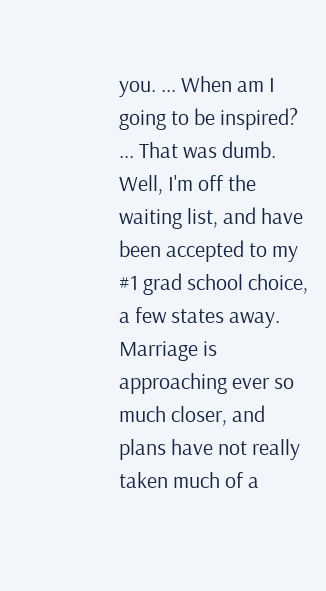you. ... When am I going to be inspired? ... That was dumb.
Well, I'm off the waiting list, and have been accepted to my #1 grad school choice, a few states away. Marriage is approaching ever so much closer, and plans have not really taken much of a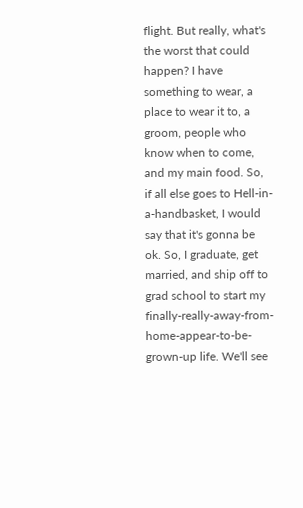flight. But really, what's the worst that could happen? I have something to wear, a place to wear it to, a groom, people who know when to come, and my main food. So, if all else goes to Hell-in-a-handbasket, I would say that it's gonna be ok. So, I graduate, get married, and ship off to grad school to start my finally-really-away-from-home-appear-to-be-grown-up life. We'll see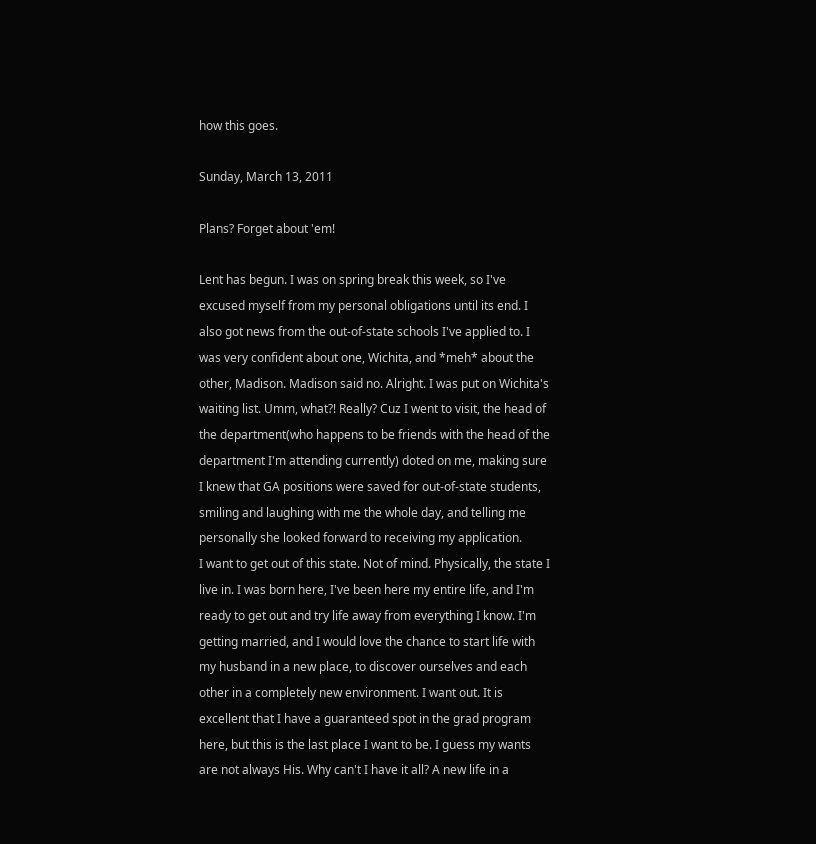how this goes.

Sunday, March 13, 2011

Plans? Forget about 'em!

Lent has begun. I was on spring break this week, so I've excused myself from my personal obligations until its end. I also got news from the out-of-state schools I've applied to. I was very confident about one, Wichita, and *meh* about the other, Madison. Madison said no. Alright. I was put on Wichita's waiting list. Umm, what?! Really? Cuz I went to visit, the head of the department(who happens to be friends with the head of the department I'm attending currently) doted on me, making sure I knew that GA positions were saved for out-of-state students, smiling and laughing with me the whole day, and telling me personally she looked forward to receiving my application.
I want to get out of this state. Not of mind. Physically, the state I live in. I was born here, I've been here my entire life, and I'm ready to get out and try life away from everything I know. I'm getting married, and I would love the chance to start life with my husband in a new place, to discover ourselves and each other in a completely new environment. I want out. It is excellent that I have a guaranteed spot in the grad program here, but this is the last place I want to be. I guess my wants are not always His. Why can't I have it all? A new life in a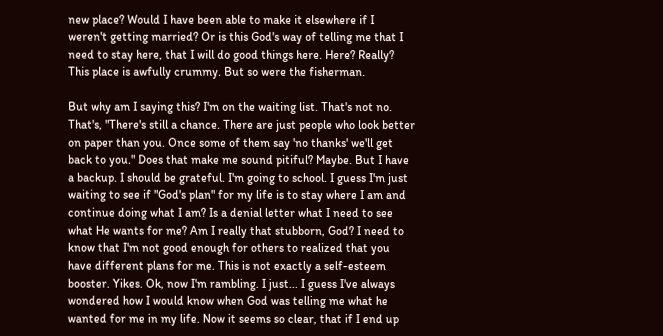new place? Would I have been able to make it elsewhere if I weren't getting married? Or is this God's way of telling me that I need to stay here, that I will do good things here. Here? Really? This place is awfully crummy. But so were the fisherman.

But why am I saying this? I'm on the waiting list. That's not no. That's, "There's still a chance. There are just people who look better on paper than you. Once some of them say 'no thanks' we'll get back to you." Does that make me sound pitiful? Maybe. But I have a backup. I should be grateful. I'm going to school. I guess I'm just waiting to see if "God's plan" for my life is to stay where I am and continue doing what I am? Is a denial letter what I need to see what He wants for me? Am I really that stubborn, God? I need to know that I'm not good enough for others to realized that you have different plans for me. This is not exactly a self-esteem booster. Yikes. Ok, now I'm rambling. I just... I guess I've always wondered how I would know when God was telling me what he wanted for me in my life. Now it seems so clear, that if I end up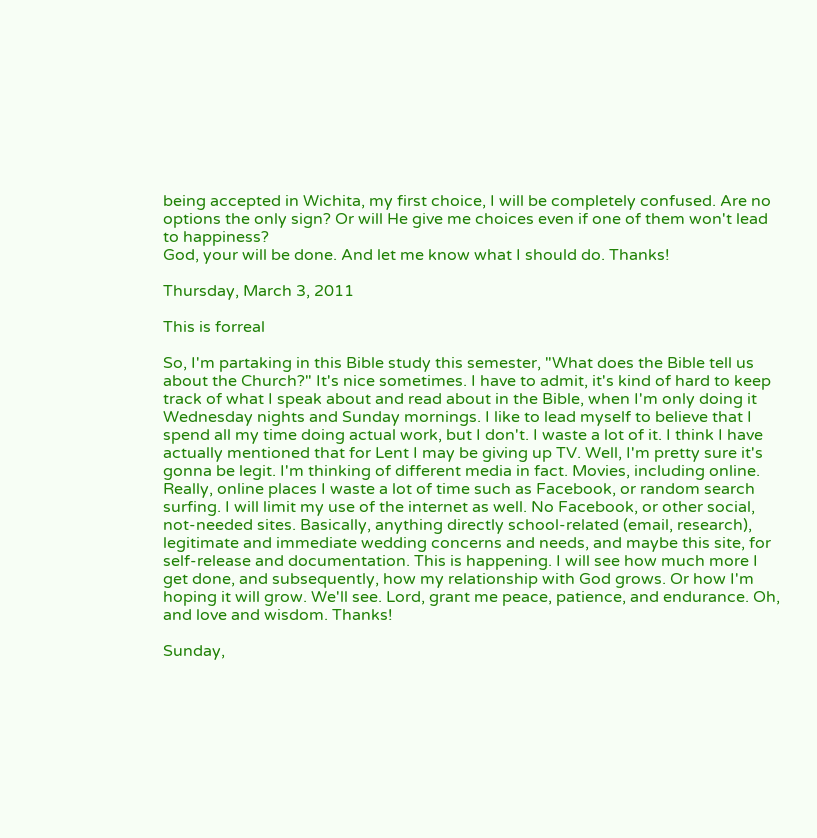being accepted in Wichita, my first choice, I will be completely confused. Are no options the only sign? Or will He give me choices even if one of them won't lead to happiness?
God, your will be done. And let me know what I should do. Thanks!

Thursday, March 3, 2011

This is forreal

So, I'm partaking in this Bible study this semester, "What does the Bible tell us about the Church?" It's nice sometimes. I have to admit, it's kind of hard to keep track of what I speak about and read about in the Bible, when I'm only doing it Wednesday nights and Sunday mornings. I like to lead myself to believe that I spend all my time doing actual work, but I don't. I waste a lot of it. I think I have actually mentioned that for Lent I may be giving up TV. Well, I'm pretty sure it's gonna be legit. I'm thinking of different media in fact. Movies, including online. Really, online places I waste a lot of time such as Facebook, or random search surfing. I will limit my use of the internet as well. No Facebook, or other social, not-needed sites. Basically, anything directly school-related (email, research), legitimate and immediate wedding concerns and needs, and maybe this site, for self-release and documentation. This is happening. I will see how much more I get done, and subsequently, how my relationship with God grows. Or how I'm hoping it will grow. We'll see. Lord, grant me peace, patience, and endurance. Oh, and love and wisdom. Thanks!

Sunday,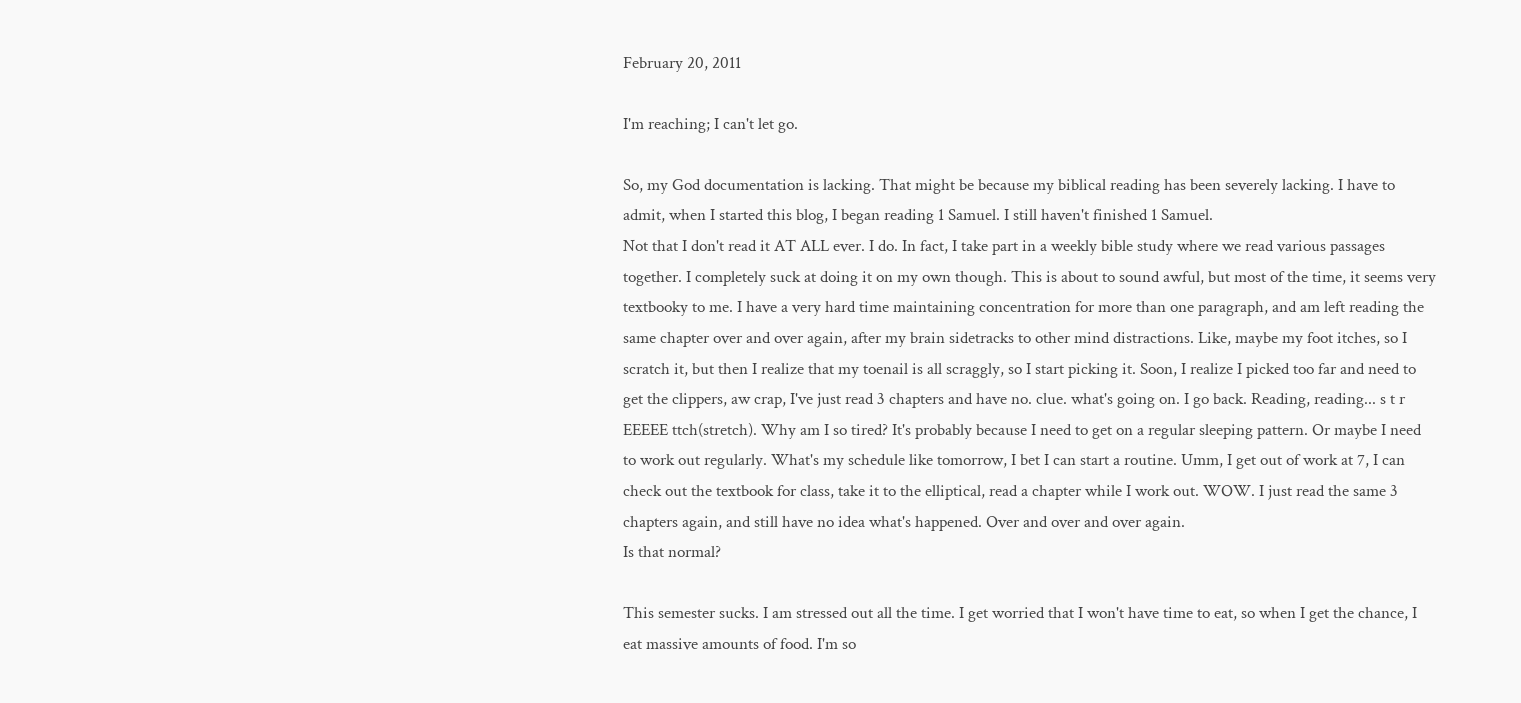February 20, 2011

I'm reaching; I can't let go.

So, my God documentation is lacking. That might be because my biblical reading has been severely lacking. I have to admit, when I started this blog, I began reading 1 Samuel. I still haven't finished 1 Samuel.
Not that I don't read it AT ALL ever. I do. In fact, I take part in a weekly bible study where we read various passages together. I completely suck at doing it on my own though. This is about to sound awful, but most of the time, it seems very textbooky to me. I have a very hard time maintaining concentration for more than one paragraph, and am left reading the same chapter over and over again, after my brain sidetracks to other mind distractions. Like, maybe my foot itches, so I scratch it, but then I realize that my toenail is all scraggly, so I start picking it. Soon, I realize I picked too far and need to get the clippers, aw crap, I've just read 3 chapters and have no. clue. what's going on. I go back. Reading, reading... s t r EEEEE ttch(stretch). Why am I so tired? It's probably because I need to get on a regular sleeping pattern. Or maybe I need to work out regularly. What's my schedule like tomorrow, I bet I can start a routine. Umm, I get out of work at 7, I can check out the textbook for class, take it to the elliptical, read a chapter while I work out. WOW. I just read the same 3 chapters again, and still have no idea what's happened. Over and over and over again.
Is that normal?

This semester sucks. I am stressed out all the time. I get worried that I won't have time to eat, so when I get the chance, I eat massive amounts of food. I'm so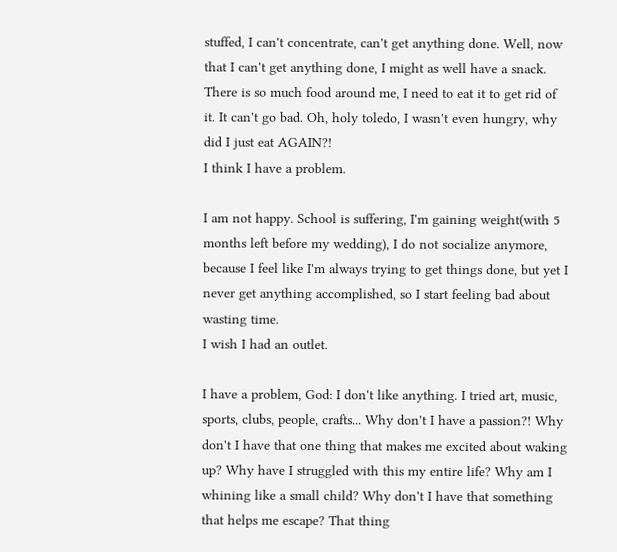stuffed, I can't concentrate, can't get anything done. Well, now that I can't get anything done, I might as well have a snack. There is so much food around me, I need to eat it to get rid of it. It can't go bad. Oh, holy toledo, I wasn't even hungry, why did I just eat AGAIN?!
I think I have a problem.

I am not happy. School is suffering, I'm gaining weight(with 5 months left before my wedding), I do not socialize anymore, because I feel like I'm always trying to get things done, but yet I never get anything accomplished, so I start feeling bad about wasting time.
I wish I had an outlet.

I have a problem, God: I don't like anything. I tried art, music, sports, clubs, people, crafts... Why don't I have a passion?! Why don't I have that one thing that makes me excited about waking up? Why have I struggled with this my entire life? Why am I whining like a small child? Why don't I have that something that helps me escape? That thing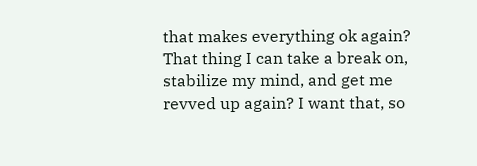that makes everything ok again? That thing I can take a break on, stabilize my mind, and get me revved up again? I want that, so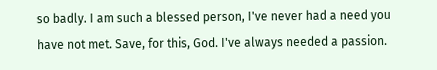so badly. I am such a blessed person, I've never had a need you have not met. Save, for this, God. I've always needed a passion.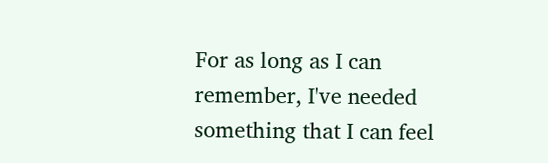For as long as I can remember, I've needed something that I can feel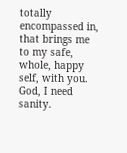totally encompassed in, that brings me to my safe, whole, happy self, with you.
God, I need sanity.